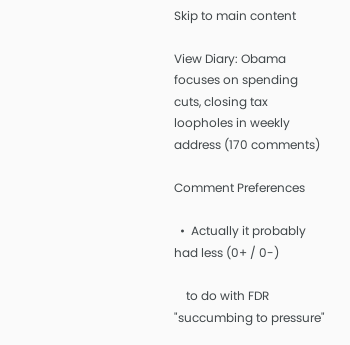Skip to main content

View Diary: Obama focuses on spending cuts, closing tax loopholes in weekly address (170 comments)

Comment Preferences

  •  Actually it probably had less (0+ / 0-)

    to do with FDR "succumbing to pressure"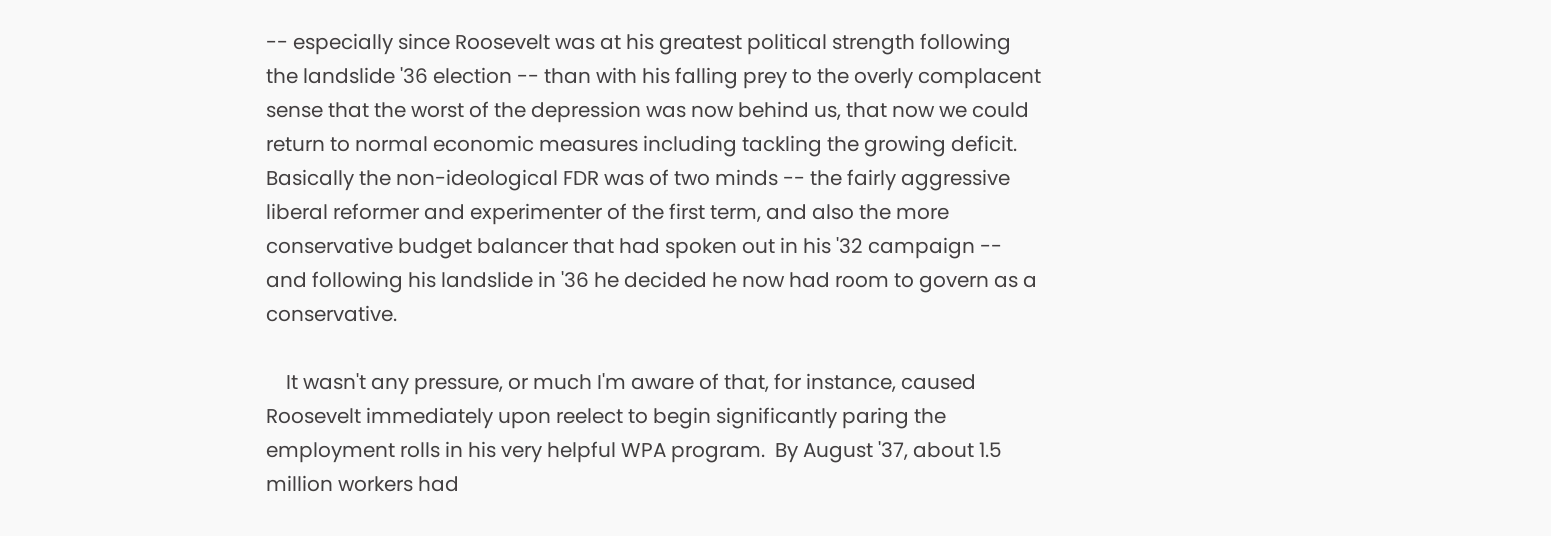-- especially since Roosevelt was at his greatest political strength following the landslide '36 election -- than with his falling prey to the overly complacent sense that the worst of the depression was now behind us, that now we could return to normal economic measures including tackling the growing deficit.  Basically the non-ideological FDR was of two minds -- the fairly aggressive liberal reformer and experimenter of the first term, and also the more conservative budget balancer that had spoken out in his '32 campaign -- and following his landslide in '36 he decided he now had room to govern as a conservative.

    It wasn't any pressure, or much I'm aware of that, for instance, caused Roosevelt immediately upon reelect to begin significantly paring the employment rolls in his very helpful WPA program.  By August '37, about 1.5 million workers had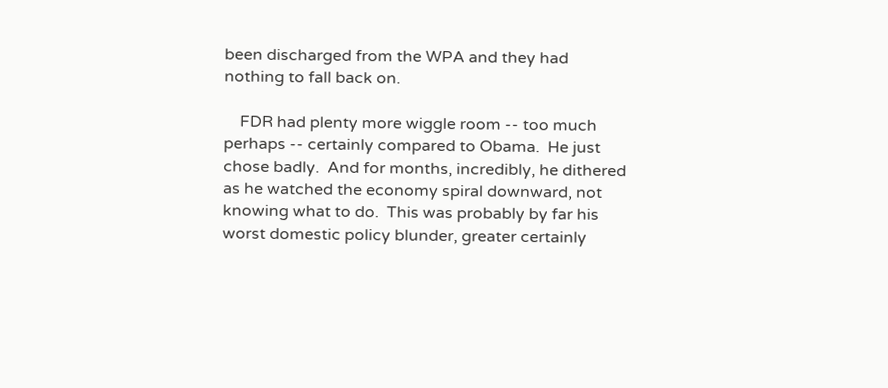been discharged from the WPA and they had nothing to fall back on.

    FDR had plenty more wiggle room -- too much perhaps -- certainly compared to Obama.  He just chose badly.  And for months, incredibly, he dithered as he watched the economy spiral downward, not knowing what to do.  This was probably by far his worst domestic policy blunder, greater certainly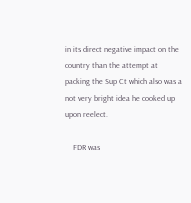in its direct negative impact on the country than the attempt at packing the Sup Ct which also was a not very bright idea he cooked up upon reelect.

    FDR was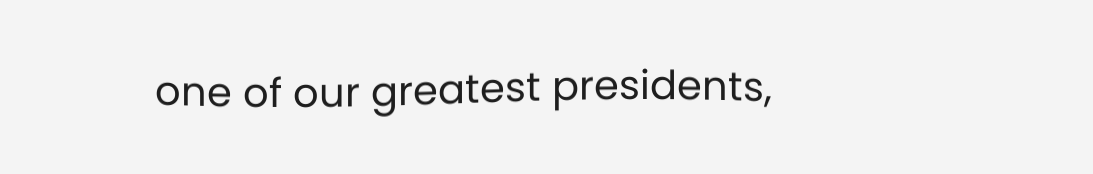one of our greatest presidents,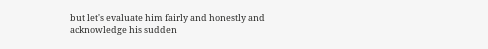but let's evaluate him fairly and honestly and acknowledge his sudden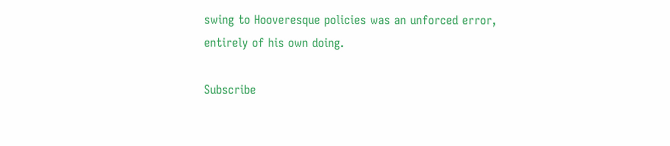swing to Hooveresque policies was an unforced error, entirely of his own doing.

Subscribe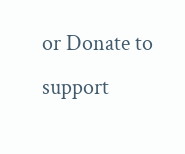or Donate to support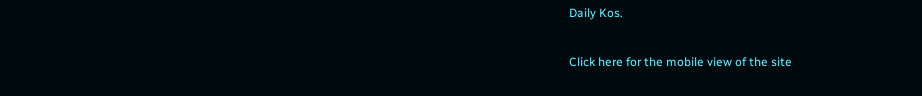Daily Kos.

Click here for the mobile view of the site